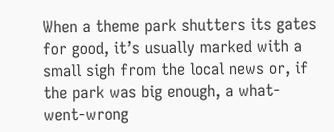When a theme park shutters its gates for good, it’s usually marked with a small sigh from the local news or, if the park was big enough, a what-went-wrong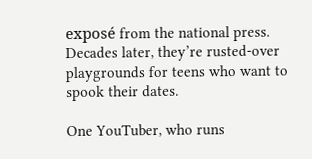exposé from the national press. Decades later, they’re rusted-over playgrounds for teens who want to spook their dates.

One YouTuber, who runs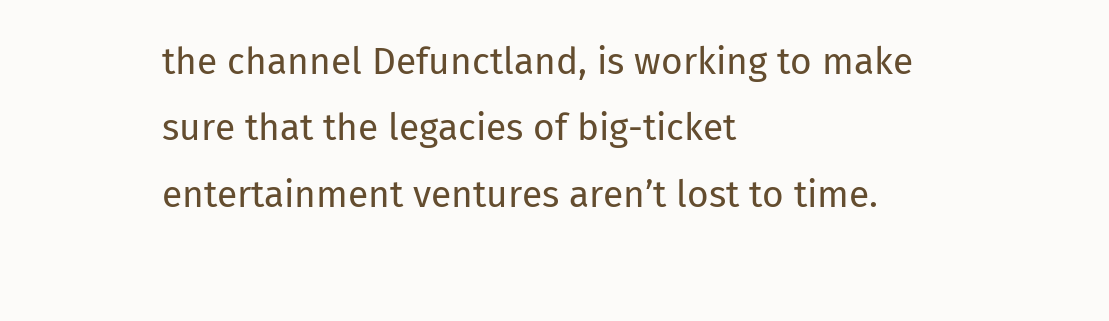the channel Defunctland, is working to make sure that the legacies of big-ticket entertainment ventures aren’t lost to time.